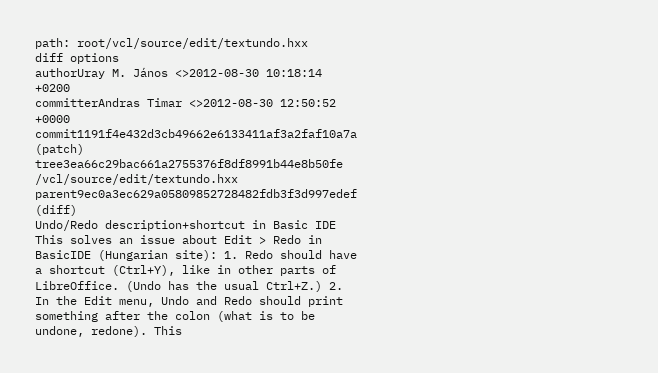path: root/vcl/source/edit/textundo.hxx
diff options
authorUray M. János <>2012-08-30 10:18:14 +0200
committerAndras Timar <>2012-08-30 12:50:52 +0000
commit1191f4e432d3cb49662e6133411af3a2faf10a7a (patch)
tree3ea66c29bac661a2755376f8df8991b44e8b50fe /vcl/source/edit/textundo.hxx
parent9ec0a3ec629a05809852728482fdb3f3d997edef (diff)
Undo/Redo description+shortcut in Basic IDE
This solves an issue about Edit > Redo in BasicIDE (Hungarian site): 1. Redo should have a shortcut (Ctrl+Y), like in other parts of LibreOffice. (Undo has the usual Ctrl+Z.) 2. In the Edit menu, Undo and Redo should print something after the colon (what is to be undone, redone). This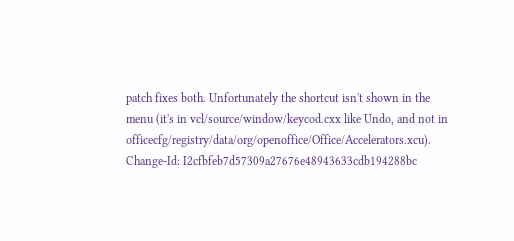patch fixes both. Unfortunately the shortcut isn't shown in the menu (it's in vcl/source/window/keycod.cxx like Undo, and not in officecfg/registry/data/org/openoffice/Office/Accelerators.xcu). Change-Id: I2cfbfeb7d57309a27676e48943633cdb194288bc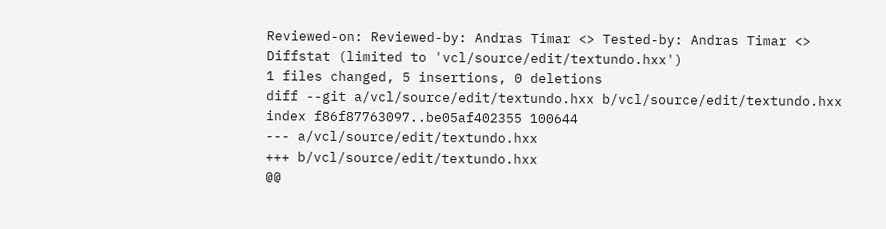Reviewed-on: Reviewed-by: Andras Timar <> Tested-by: Andras Timar <>
Diffstat (limited to 'vcl/source/edit/textundo.hxx')
1 files changed, 5 insertions, 0 deletions
diff --git a/vcl/source/edit/textundo.hxx b/vcl/source/edit/textundo.hxx
index f86f87763097..be05af402355 100644
--- a/vcl/source/edit/textundo.hxx
+++ b/vcl/source/edit/textundo.hxx
@@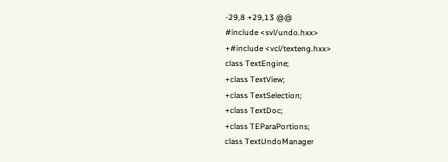-29,8 +29,13 @@
#include <svl/undo.hxx>
+#include <vcl/texteng.hxx>
class TextEngine;
+class TextView;
+class TextSelection;
+class TextDoc;
+class TEParaPortions;
class TextUndoManager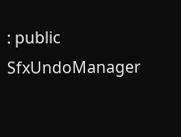: public SfxUndoManager